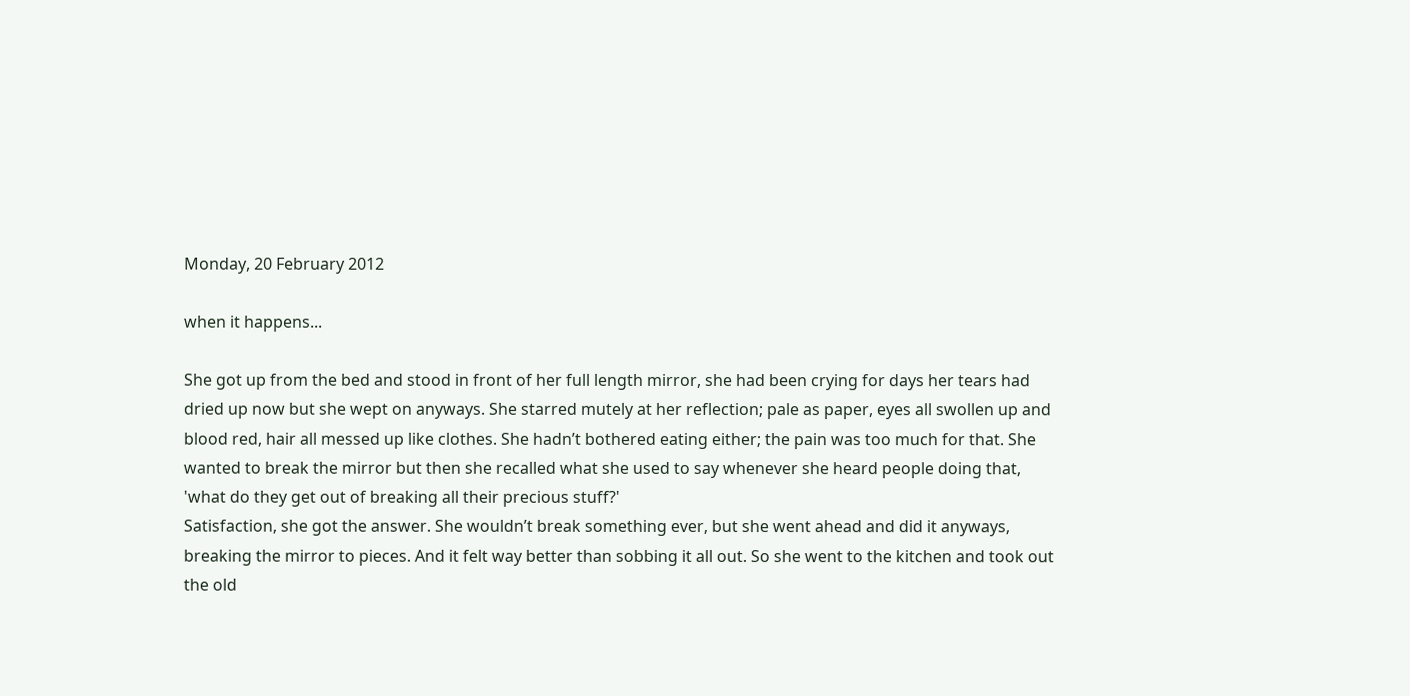Monday, 20 February 2012

when it happens...

She got up from the bed and stood in front of her full length mirror, she had been crying for days her tears had dried up now but she wept on anyways. She starred mutely at her reflection; pale as paper, eyes all swollen up and blood red, hair all messed up like clothes. She hadn’t bothered eating either; the pain was too much for that. She wanted to break the mirror but then she recalled what she used to say whenever she heard people doing that, 'what do they get out of breaking all their precious stuff?'
Satisfaction, she got the answer. She wouldn’t break something ever, but she went ahead and did it anyways, breaking the mirror to pieces. And it felt way better than sobbing it all out. So she went to the kitchen and took out the old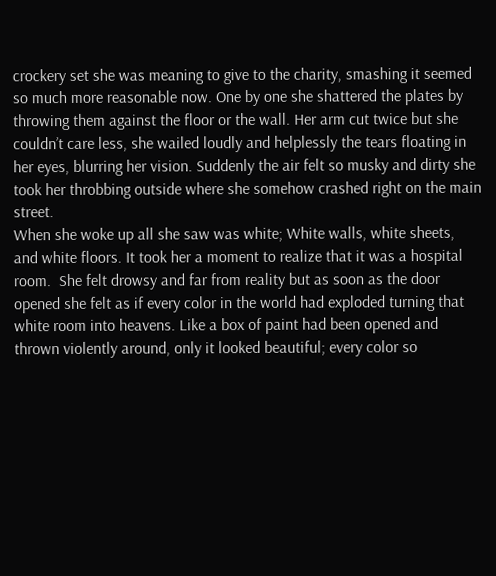crockery set she was meaning to give to the charity, smashing it seemed so much more reasonable now. One by one she shattered the plates by throwing them against the floor or the wall. Her arm cut twice but she couldn’t care less, she wailed loudly and helplessly the tears floating in her eyes, blurring her vision. Suddenly the air felt so musky and dirty she took her throbbing outside where she somehow crashed right on the main street.
When she woke up all she saw was white; White walls, white sheets, and white floors. It took her a moment to realize that it was a hospital room.  She felt drowsy and far from reality but as soon as the door opened she felt as if every color in the world had exploded turning that white room into heavens. Like a box of paint had been opened and thrown violently around, only it looked beautiful; every color so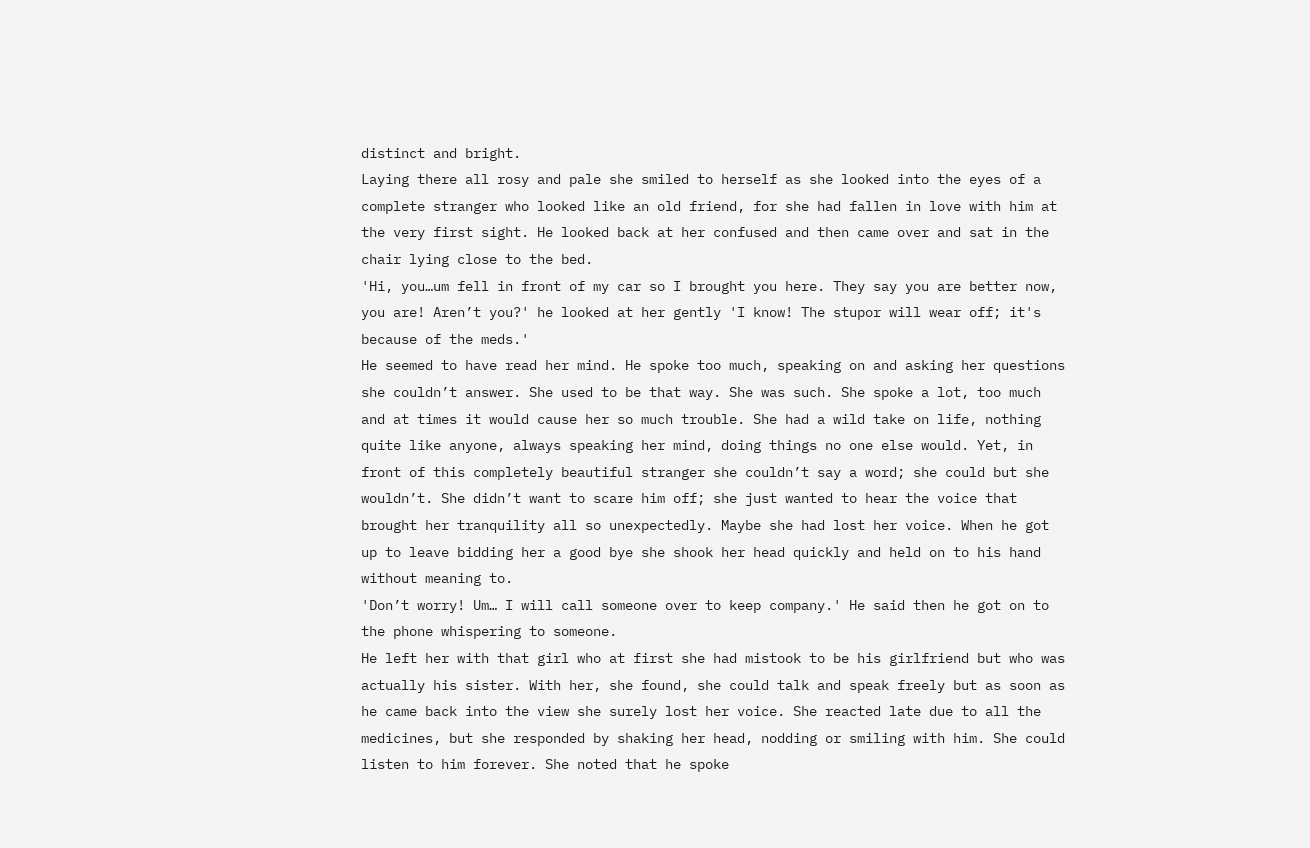distinct and bright.
Laying there all rosy and pale she smiled to herself as she looked into the eyes of a complete stranger who looked like an old friend, for she had fallen in love with him at the very first sight. He looked back at her confused and then came over and sat in the chair lying close to the bed.
'Hi, you…um fell in front of my car so I brought you here. They say you are better now, you are! Aren’t you?' he looked at her gently 'I know! The stupor will wear off; it's because of the meds.'
He seemed to have read her mind. He spoke too much, speaking on and asking her questions she couldn’t answer. She used to be that way. She was such. She spoke a lot, too much and at times it would cause her so much trouble. She had a wild take on life, nothing quite like anyone, always speaking her mind, doing things no one else would. Yet, in front of this completely beautiful stranger she couldn’t say a word; she could but she wouldn’t. She didn’t want to scare him off; she just wanted to hear the voice that brought her tranquility all so unexpectedly. Maybe she had lost her voice. When he got up to leave bidding her a good bye she shook her head quickly and held on to his hand without meaning to.
'Don’t worry! Um… I will call someone over to keep company.' He said then he got on to the phone whispering to someone.
He left her with that girl who at first she had mistook to be his girlfriend but who was actually his sister. With her, she found, she could talk and speak freely but as soon as he came back into the view she surely lost her voice. She reacted late due to all the medicines, but she responded by shaking her head, nodding or smiling with him. She could listen to him forever. She noted that he spoke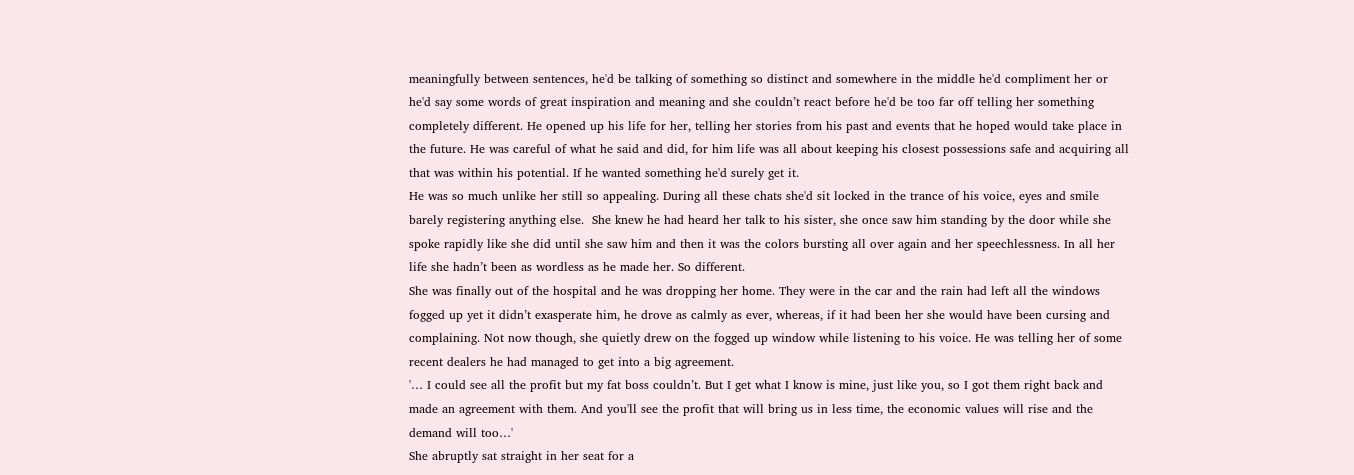meaningfully between sentences, he'd be talking of something so distinct and somewhere in the middle he'd compliment her or he'd say some words of great inspiration and meaning and she couldn’t react before he'd be too far off telling her something completely different. He opened up his life for her, telling her stories from his past and events that he hoped would take place in the future. He was careful of what he said and did, for him life was all about keeping his closest possessions safe and acquiring all that was within his potential. If he wanted something he'd surely get it.
He was so much unlike her still so appealing. During all these chats she'd sit locked in the trance of his voice, eyes and smile barely registering anything else.  She knew he had heard her talk to his sister, she once saw him standing by the door while she spoke rapidly like she did until she saw him and then it was the colors bursting all over again and her speechlessness. In all her life she hadn’t been as wordless as he made her. So different.
She was finally out of the hospital and he was dropping her home. They were in the car and the rain had left all the windows fogged up yet it didn’t exasperate him, he drove as calmly as ever, whereas, if it had been her she would have been cursing and complaining. Not now though, she quietly drew on the fogged up window while listening to his voice. He was telling her of some recent dealers he had managed to get into a big agreement.
'… I could see all the profit but my fat boss couldn’t. But I get what I know is mine, just like you, so I got them right back and made an agreement with them. And you'll see the profit that will bring us in less time, the economic values will rise and the demand will too…'
She abruptly sat straight in her seat for a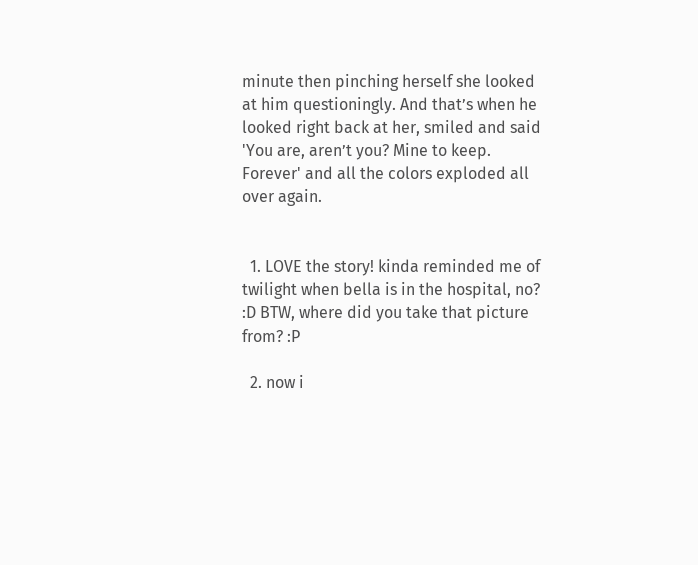minute then pinching herself she looked at him questioningly. And that’s when he looked right back at her, smiled and said
'You are, aren’t you? Mine to keep. Forever' and all the colors exploded all over again.


  1. LOVE the story! kinda reminded me of twilight when bella is in the hospital, no? :D BTW, where did you take that picture from? :P

  2. now i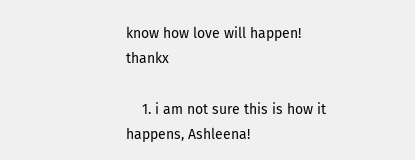know how love will happen! thankx

    1. i am not sure this is how it happens, Ashleena!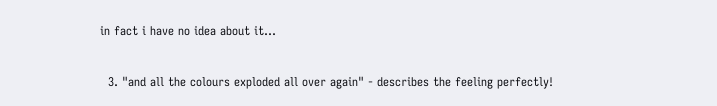in fact i have no idea about it...

  3. "and all the colours exploded all over again" - describes the feeling perfectly!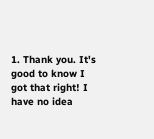1. Thank you. It's good to know I got that right! I have no idea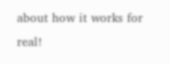about how it works for real!